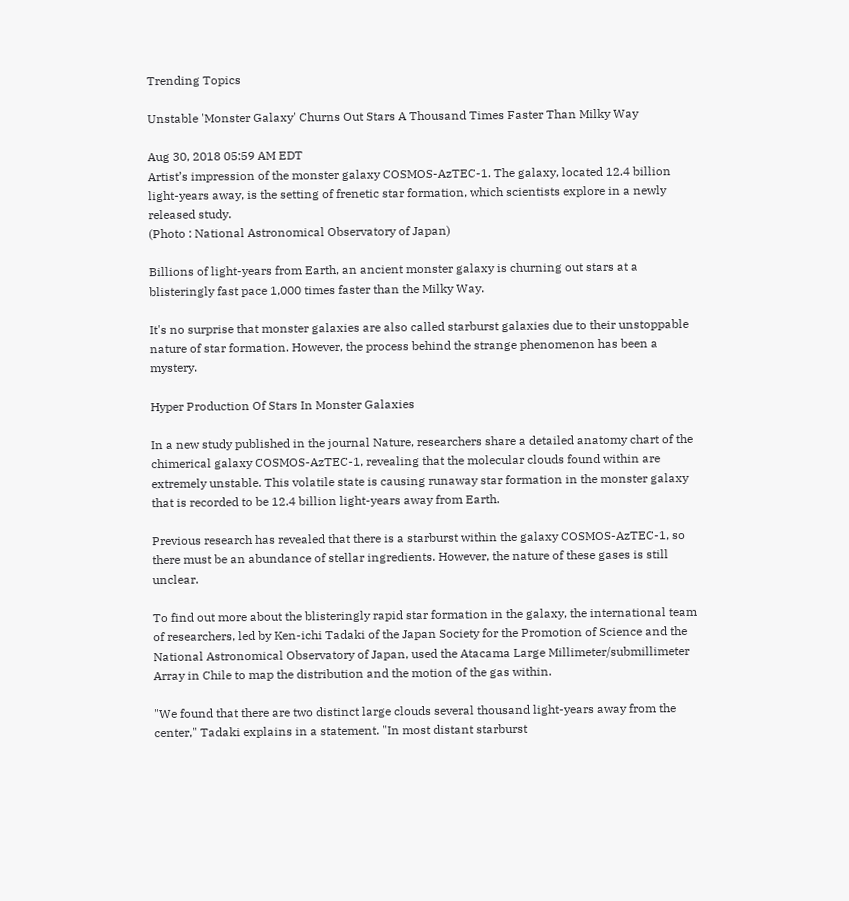Trending Topics

Unstable 'Monster Galaxy' Churns Out Stars A Thousand Times Faster Than Milky Way

Aug 30, 2018 05:59 AM EDT
Artist’s impression of the monster galaxy COSMOS-AzTEC-1. The galaxy, located 12.4 billion light-years away, is the setting of frenetic star formation, which scientists explore in a newly released study.
(Photo : National Astronomical Observatory of Japan)

Billions of light-years from Earth, an ancient monster galaxy is churning out stars at a blisteringly fast pace 1,000 times faster than the Milky Way.

It's no surprise that monster galaxies are also called starburst galaxies due to their unstoppable nature of star formation. However, the process behind the strange phenomenon has been a mystery.

Hyper Production Of Stars In Monster Galaxies

In a new study published in the journal Nature, researchers share a detailed anatomy chart of the chimerical galaxy COSMOS-AzTEC-1, revealing that the molecular clouds found within are extremely unstable. This volatile state is causing runaway star formation in the monster galaxy that is recorded to be 12.4 billion light-years away from Earth.

Previous research has revealed that there is a starburst within the galaxy COSMOS-AzTEC-1, so there must be an abundance of stellar ingredients. However, the nature of these gases is still unclear.

To find out more about the blisteringly rapid star formation in the galaxy, the international team of researchers, led by Ken-ichi Tadaki of the Japan Society for the Promotion of Science and the National Astronomical Observatory of Japan, used the Atacama Large Millimeter/submillimeter Array in Chile to map the distribution and the motion of the gas within.

"We found that there are two distinct large clouds several thousand light-years away from the center," Tadaki explains in a statement. "In most distant starburst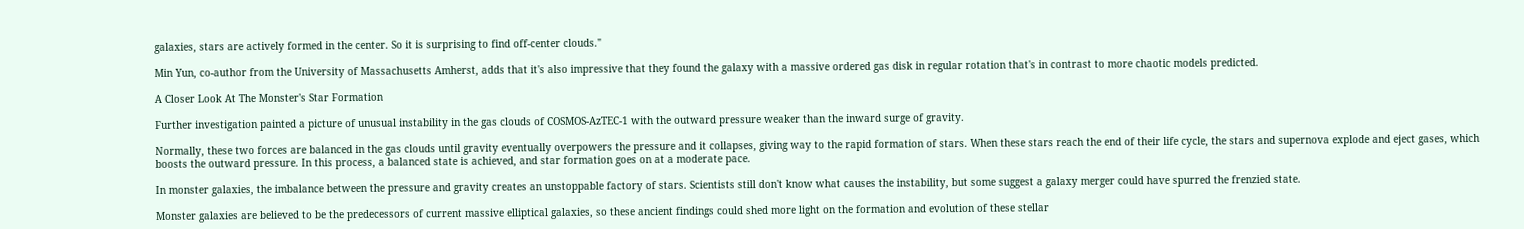galaxies, stars are actively formed in the center. So it is surprising to find off-center clouds."

Min Yun, co-author from the University of Massachusetts Amherst, adds that it's also impressive that they found the galaxy with a massive ordered gas disk in regular rotation that's in contrast to more chaotic models predicted.

A Closer Look At The Monster's Star Formation

Further investigation painted a picture of unusual instability in the gas clouds of COSMOS-AzTEC-1 with the outward pressure weaker than the inward surge of gravity.

Normally, these two forces are balanced in the gas clouds until gravity eventually overpowers the pressure and it collapses, giving way to the rapid formation of stars. When these stars reach the end of their life cycle, the stars and supernova explode and eject gases, which boosts the outward pressure. In this process, a balanced state is achieved, and star formation goes on at a moderate pace.

In monster galaxies, the imbalance between the pressure and gravity creates an unstoppable factory of stars. Scientists still don't know what causes the instability, but some suggest a galaxy merger could have spurred the frenzied state.

Monster galaxies are believed to be the predecessors of current massive elliptical galaxies, so these ancient findings could shed more light on the formation and evolution of these stellar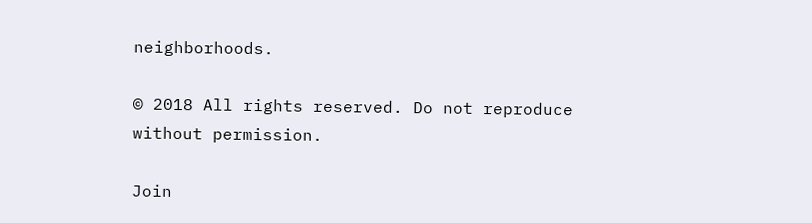neighborhoods.

© 2018 All rights reserved. Do not reproduce without permission.

Join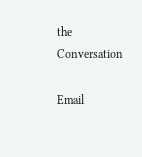the Conversation

Email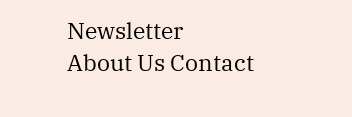Newsletter
About Us Contact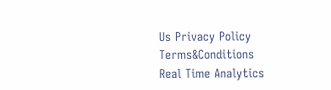Us Privacy Policy Terms&Conditions
Real Time Analytics